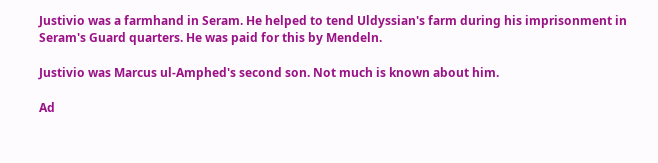Justivio was a farmhand in Seram. He helped to tend Uldyssian's farm during his imprisonment in Seram's Guard quarters. He was paid for this by Mendeln.

Justivio was Marcus ul-Amphed's second son. Not much is known about him.

Ad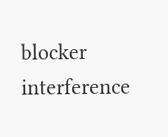blocker interference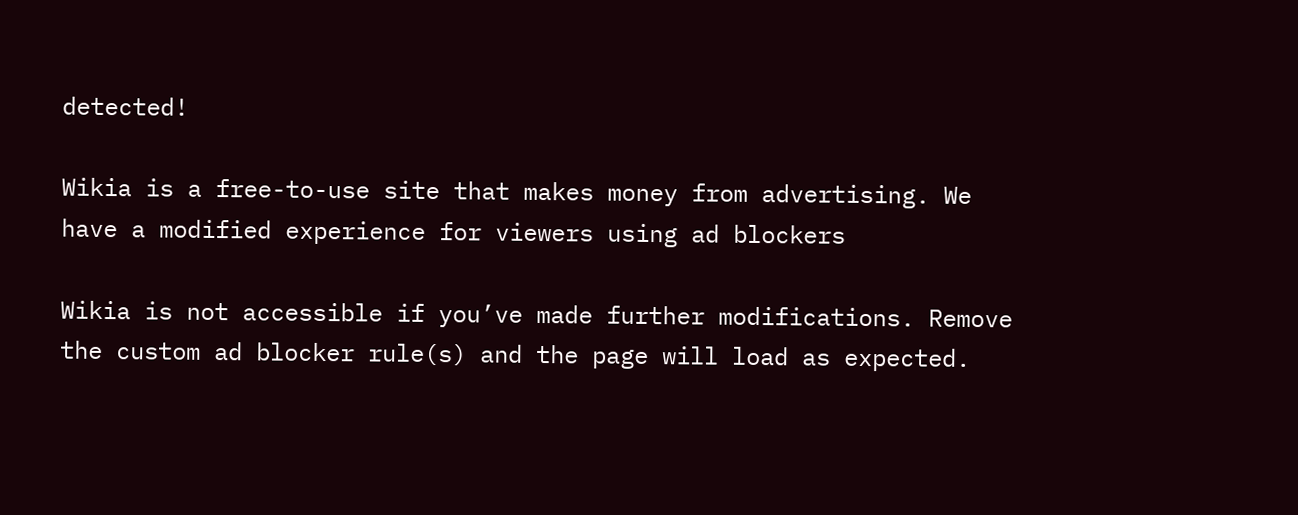detected!

Wikia is a free-to-use site that makes money from advertising. We have a modified experience for viewers using ad blockers

Wikia is not accessible if you’ve made further modifications. Remove the custom ad blocker rule(s) and the page will load as expected.